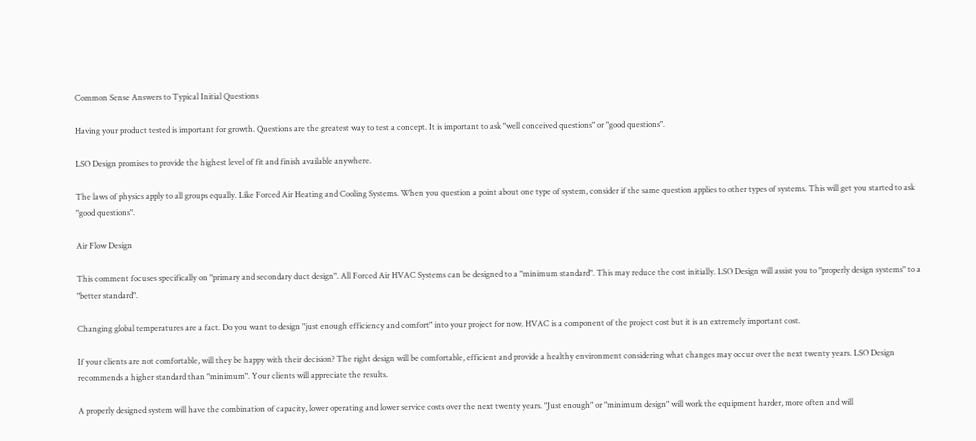Common Sense Answers to Typical Initial Questions

Having your product tested is important for growth. Questions are the greatest way to test a concept. It is important to ask "well conceived questions" or "good questions".

LSO Design promises to provide the highest level of fit and finish available anywhere.

The laws of physics apply to all groups equally. Like Forced Air Heating and Cooling Systems. When you question a point about one type of system, consider if the same question applies to other types of systems. This will get you started to ask "good questions".

Air Flow Design

This comment focuses specifically on "primary and secondary duct design". All Forced Air HVAC Systems can be designed to a "minimum standard". This may reduce the cost initially. LSO Design will assist you to "properly design systems" to a "better standard".

Changing global temperatures are a fact. Do you want to design "just enough efficiency and comfort" into your project for now. HVAC is a component of the project cost but it is an extremely important cost.

If your clients are not comfortable, will they be happy with their decision? The right design will be comfortable, efficient and provide a healthy environment considering what changes may occur over the next twenty years. LSO Design recommends a higher standard than "minimum". Your clients will appreciate the results.

A properly designed system will have the combination of capacity, lower operating and lower service costs over the next twenty years. "Just enough" or "minimum design" will work the equipment harder, more often and will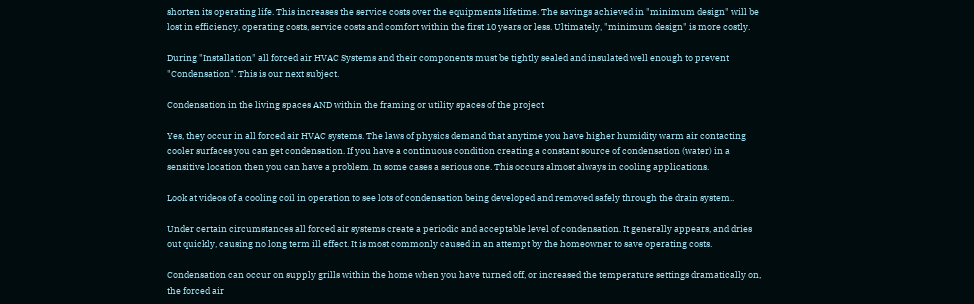shorten its operating life. This increases the service costs over the equipments lifetime. The savings achieved in "minimum design" will be lost in efficiency, operating costs, service costs and comfort within the first 10 years or less. Ultimately, "minimum design" is more costly.

During "Installation" all forced air HVAC Systems and their components must be tightly sealed and insulated well enough to prevent "Condensation". This is our next subject.

Condensation in the living spaces AND within the framing or utility spaces of the project

Yes, they occur in all forced air HVAC systems. The laws of physics demand that anytime you have higher humidity warm air contacting cooler surfaces you can get condensation. If you have a continuous condition creating a constant source of condensation (water) in a sensitive location then you can have a problem. In some cases a serious one. This occurs almost always in cooling applications.

Look at videos of a cooling coil in operation to see lots of condensation being developed and removed safely through the drain system..

Under certain circumstances all forced air systems create a periodic and acceptable level of condensation. It generally appears, and dries out quickly, causing no long term ill effect. It is most commonly caused in an attempt by the homeowner to save operating costs.

Condensation can occur on supply grills within the home when you have turned off, or increased the temperature settings dramatically on, the forced air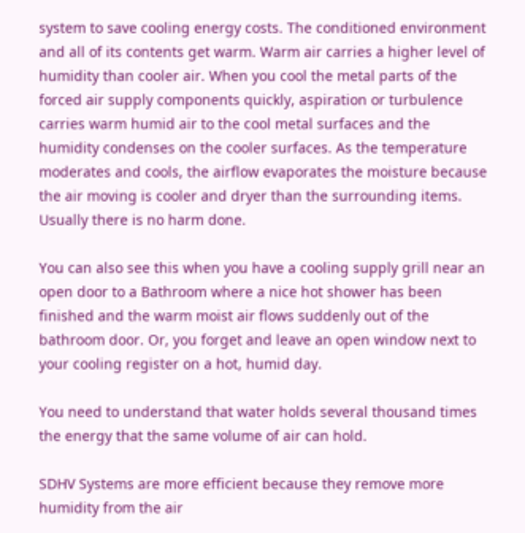system to save cooling energy costs. The conditioned environment and all of its contents get warm. Warm air carries a higher level of humidity than cooler air. When you cool the metal parts of the forced air supply components quickly, aspiration or turbulence carries warm humid air to the cool metal surfaces and the humidity condenses on the cooler surfaces. As the temperature moderates and cools, the airflow evaporates the moisture because the air moving is cooler and dryer than the surrounding items. Usually there is no harm done.

You can also see this when you have a cooling supply grill near an open door to a Bathroom where a nice hot shower has been finished and the warm moist air flows suddenly out of the bathroom door. Or, you forget and leave an open window next to your cooling register on a hot, humid day.

You need to understand that water holds several thousand times the energy that the same volume of air can hold.

SDHV Systems are more efficient because they remove more humidity from the air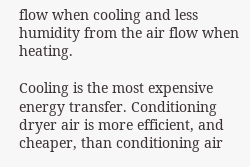flow when cooling and less humidity from the air flow when heating.

Cooling is the most expensive energy transfer. Conditioning dryer air is more efficient, and cheaper, than conditioning air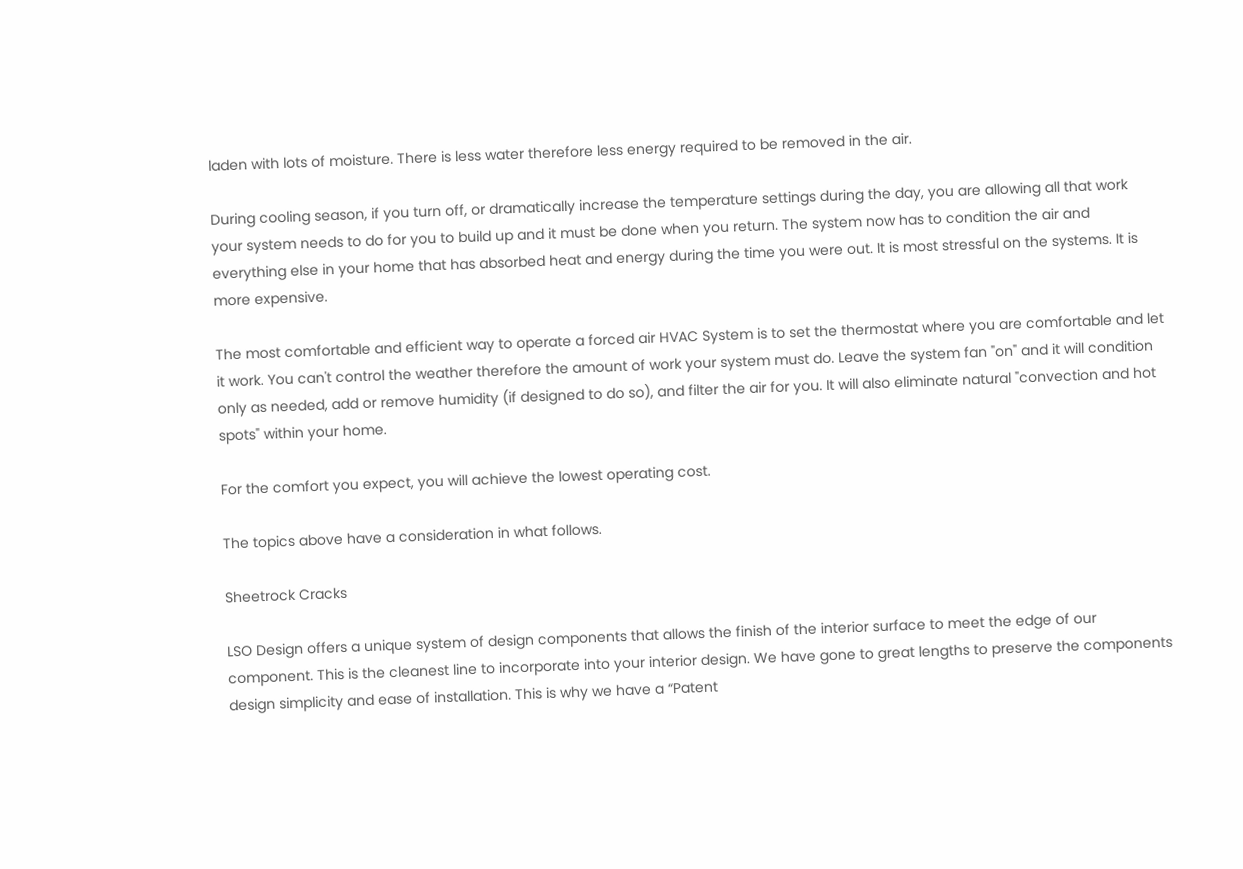laden with lots of moisture. There is less water therefore less energy required to be removed in the air.

During cooling season, if you turn off, or dramatically increase the temperature settings during the day, you are allowing all that work your system needs to do for you to build up and it must be done when you return. The system now has to condition the air and everything else in your home that has absorbed heat and energy during the time you were out. It is most stressful on the systems. It is more expensive.

The most comfortable and efficient way to operate a forced air HVAC System is to set the thermostat where you are comfortable and let it work. You can't control the weather therefore the amount of work your system must do. Leave the system fan "on" and it will condition only as needed, add or remove humidity (if designed to do so), and filter the air for you. It will also eliminate natural "convection and hot spots" within your home.

For the comfort you expect, you will achieve the lowest operating cost.

The topics above have a consideration in what follows.

Sheetrock Cracks

LSO Design offers a unique system of design components that allows the finish of the interior surface to meet the edge of our component. This is the cleanest line to incorporate into your interior design. We have gone to great lengths to preserve the components design simplicity and ease of installation. This is why we have a “Patent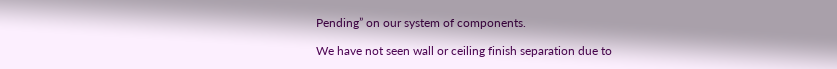Pending” on our system of components.

We have not seen wall or ceiling finish separation due to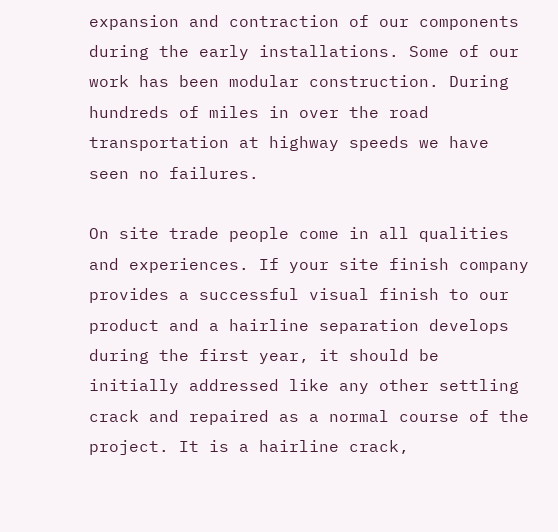expansion and contraction of our components during the early installations. Some of our work has been modular construction. During hundreds of miles in over the road transportation at highway speeds we have seen no failures.

On site trade people come in all qualities and experiences. If your site finish company provides a successful visual finish to our product and a hairline separation develops during the first year, it should be initially addressed like any other settling crack and repaired as a normal course of the project. It is a hairline crack,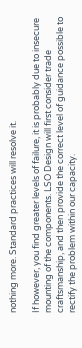nothing more. Standard practices will resolve it.

If however, you find greater levels of failure, it is probably due to insecure mounting of the components. LSO Design will first consider trade craftsmanship, and then provide the correct level of guidance possible to rectify the problem within our capacity.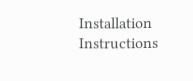Installation Instructions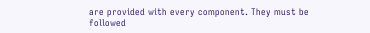are provided with every component. They must be followed